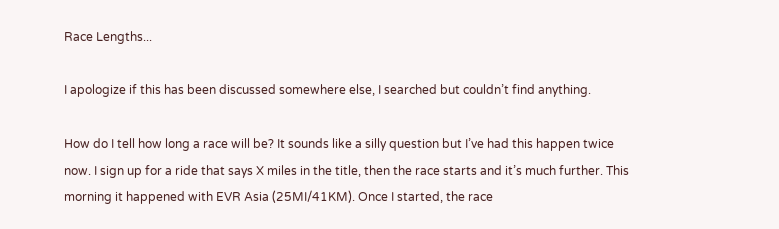Race Lengths...

I apologize if this has been discussed somewhere else, I searched but couldn’t find anything.

How do I tell how long a race will be? It sounds like a silly question but I’ve had this happen twice now. I sign up for a ride that says X miles in the title, then the race starts and it’s much further. This morning it happened with EVR Asia (25MI/41KM). Once I started, the race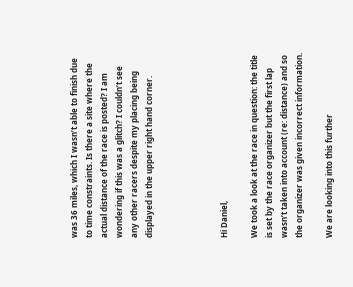was 36 miles, which I wasn’t able to finish due to time constraints. Is there a site where the actual distance of the race is posted? I am wondering if this was a glitch? I couldn’t see any other racers despite my placing being displayed in the upper right hand corner.




Hi Daniel,

We took a look at the race in question: the title is set by the race organizer but the first lap wasn’t taken into account (re: distance) and so the organizer was given incorrect information.

We are looking into this further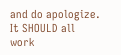and do apologize. It SHOULD all work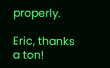properly.

Eric, thanks a ton!